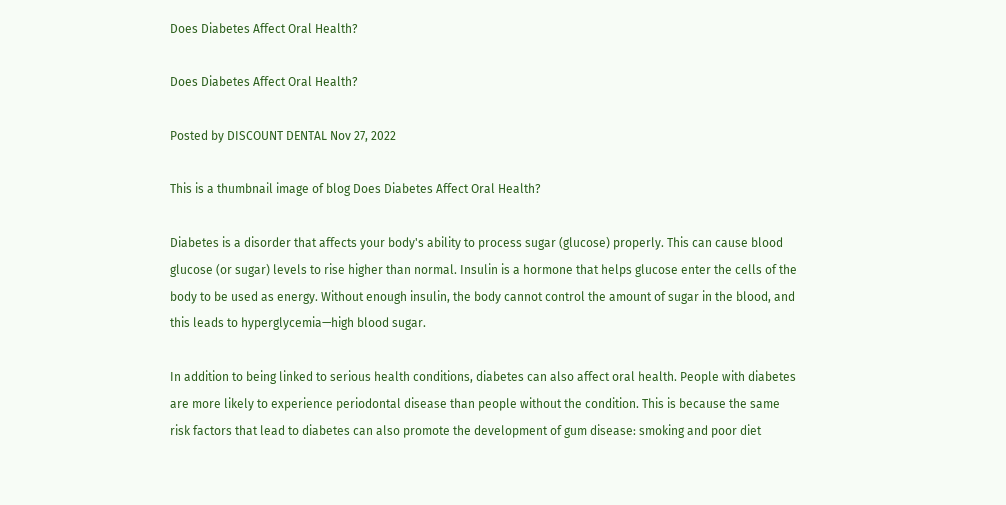Does Diabetes Affect Oral Health?

Does Diabetes Affect Oral Health?

Posted by DISCOUNT DENTAL Nov 27, 2022

This is a thumbnail image of blog Does Diabetes Affect Oral Health?

Diabetes is a disorder that affects your body's ability to process sugar (glucose) properly. This can cause blood glucose (or sugar) levels to rise higher than normal. Insulin is a hormone that helps glucose enter the cells of the body to be used as energy. Without enough insulin, the body cannot control the amount of sugar in the blood, and this leads to hyperglycemia—high blood sugar.

In addition to being linked to serious health conditions, diabetes can also affect oral health. People with diabetes are more likely to experience periodontal disease than people without the condition. This is because the same risk factors that lead to diabetes can also promote the development of gum disease: smoking and poor diet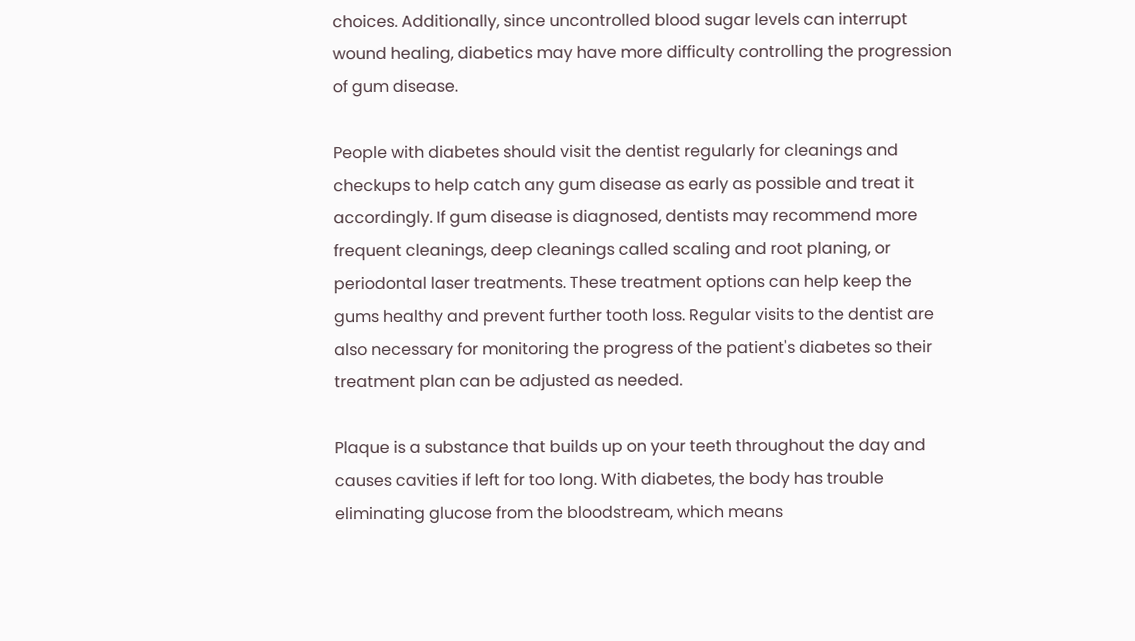choices. Additionally, since uncontrolled blood sugar levels can interrupt wound healing, diabetics may have more difficulty controlling the progression of gum disease.

People with diabetes should visit the dentist regularly for cleanings and checkups to help catch any gum disease as early as possible and treat it accordingly. If gum disease is diagnosed, dentists may recommend more frequent cleanings, deep cleanings called scaling and root planing, or periodontal laser treatments. These treatment options can help keep the gums healthy and prevent further tooth loss. Regular visits to the dentist are also necessary for monitoring the progress of the patient's diabetes so their treatment plan can be adjusted as needed.

Plaque is a substance that builds up on your teeth throughout the day and causes cavities if left for too long. With diabetes, the body has trouble eliminating glucose from the bloodstream, which means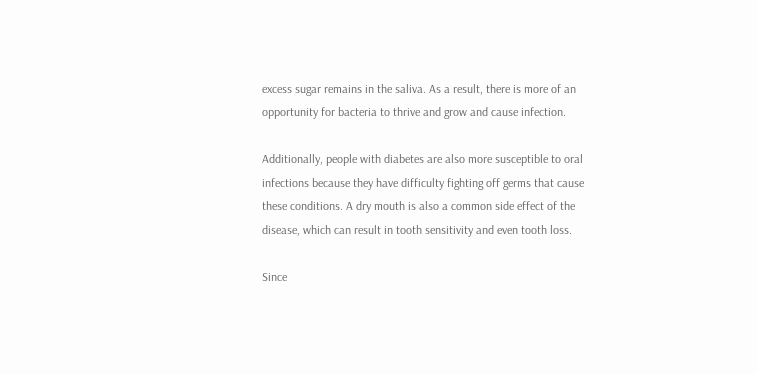excess sugar remains in the saliva. As a result, there is more of an opportunity for bacteria to thrive and grow and cause infection.

Additionally, people with diabetes are also more susceptible to oral infections because they have difficulty fighting off germs that cause these conditions. A dry mouth is also a common side effect of the disease, which can result in tooth sensitivity and even tooth loss.

Since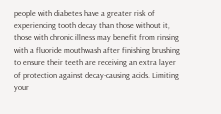people with diabetes have a greater risk of experiencing tooth decay than those without it, those with chronic illness may benefit from rinsing with a fluoride mouthwash after finishing brushing to ensure their teeth are receiving an extra layer of protection against decay-causing acids. Limiting your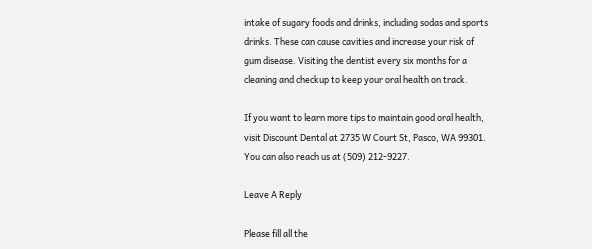intake of sugary foods and drinks, including sodas and sports drinks. These can cause cavities and increase your risk of gum disease. Visiting the dentist every six months for a cleaning and checkup to keep your oral health on track.

If you want to learn more tips to maintain good oral health, visit Discount Dental at 2735 W Court St, Pasco, WA 99301. You can also reach us at (509) 212-9227.

Leave A Reply

Please fill all the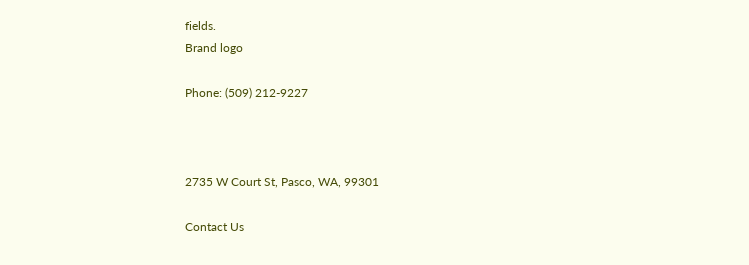fields.
Brand logo

Phone: (509) 212-9227



2735 W Court St, Pasco, WA, 99301

Contact Us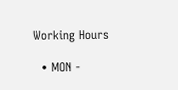Working Hours

  • MON -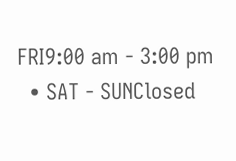FRI9:00 am - 3:00 pm
  • SAT - SUNClosed